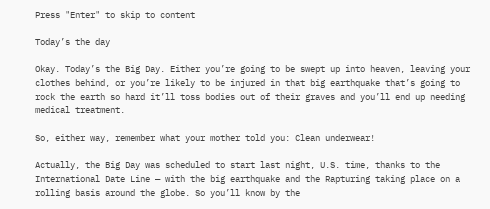Press "Enter" to skip to content

Today’s the day

Okay. Today’s the Big Day. Either you’re going to be swept up into heaven, leaving your clothes behind, or you’re likely to be injured in that big earthquake that’s going to rock the earth so hard it’ll toss bodies out of their graves and you’ll end up needing medical treatment.

So, either way, remember what your mother told you: Clean underwear!

Actually, the Big Day was scheduled to start last night, U.S. time, thanks to the International Date Line — with the big earthquake and the Rapturing taking place on a rolling basis around the globe. So you’ll know by the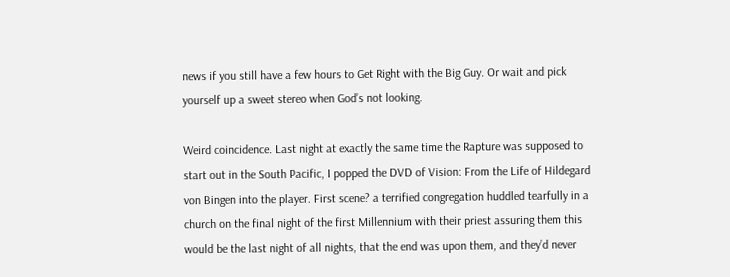news if you still have a few hours to Get Right with the Big Guy. Or wait and pick yourself up a sweet stereo when God’s not looking.

Weird coincidence. Last night at exactly the same time the Rapture was supposed to start out in the South Pacific, I popped the DVD of Vision: From the Life of Hildegard von Bingen into the player. First scene? a terrified congregation huddled tearfully in a church on the final night of the first Millennium with their priest assuring them this would be the last night of all nights, that the end was upon them, and they’d never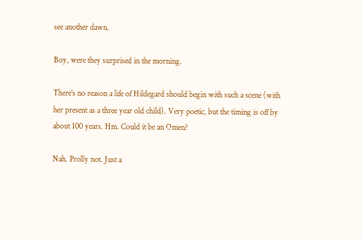see another dawn.

Boy, were they surprised in the morning.

There’s no reason a life of Hildegard should begin with such a scene (with her present as a three year old child). Very poetic, but the timing is off by about 100 years. Hm. Could it be an Omen?

Nah. Prolly not. Just a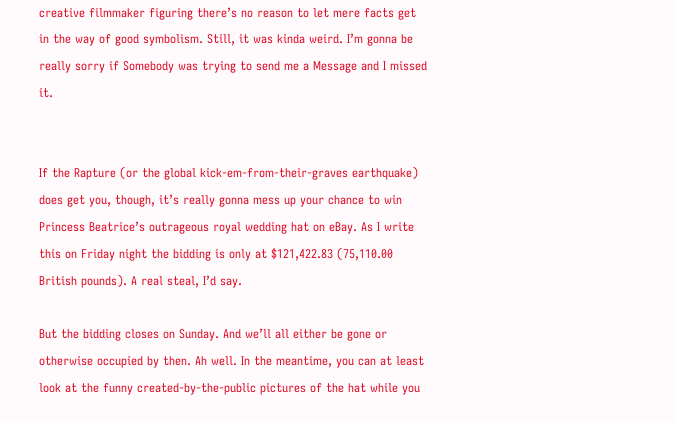creative filmmaker figuring there’s no reason to let mere facts get in the way of good symbolism. Still, it was kinda weird. I’m gonna be really sorry if Somebody was trying to send me a Message and I missed it.


If the Rapture (or the global kick-em-from-their-graves earthquake) does get you, though, it’s really gonna mess up your chance to win Princess Beatrice’s outrageous royal wedding hat on eBay. As I write this on Friday night the bidding is only at $121,422.83 (75,110.00 British pounds). A real steal, I’d say.

But the bidding closes on Sunday. And we’ll all either be gone or otherwise occupied by then. Ah well. In the meantime, you can at least look at the funny created-by-the-public pictures of the hat while you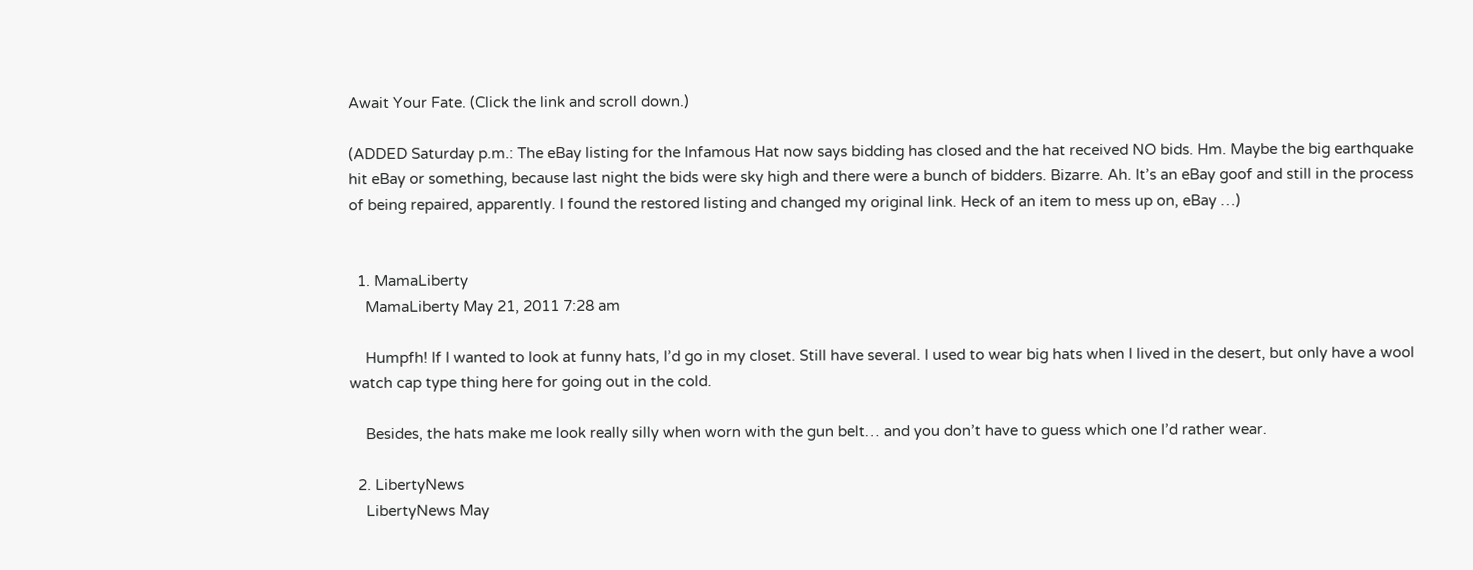Await Your Fate. (Click the link and scroll down.)

(ADDED Saturday p.m.: The eBay listing for the Infamous Hat now says bidding has closed and the hat received NO bids. Hm. Maybe the big earthquake hit eBay or something, because last night the bids were sky high and there were a bunch of bidders. Bizarre. Ah. It’s an eBay goof and still in the process of being repaired, apparently. I found the restored listing and changed my original link. Heck of an item to mess up on, eBay …)


  1. MamaLiberty
    MamaLiberty May 21, 2011 7:28 am

    Humpfh! If I wanted to look at funny hats, I’d go in my closet. Still have several. I used to wear big hats when I lived in the desert, but only have a wool watch cap type thing here for going out in the cold.

    Besides, the hats make me look really silly when worn with the gun belt… and you don’t have to guess which one I’d rather wear.

  2. LibertyNews
    LibertyNews May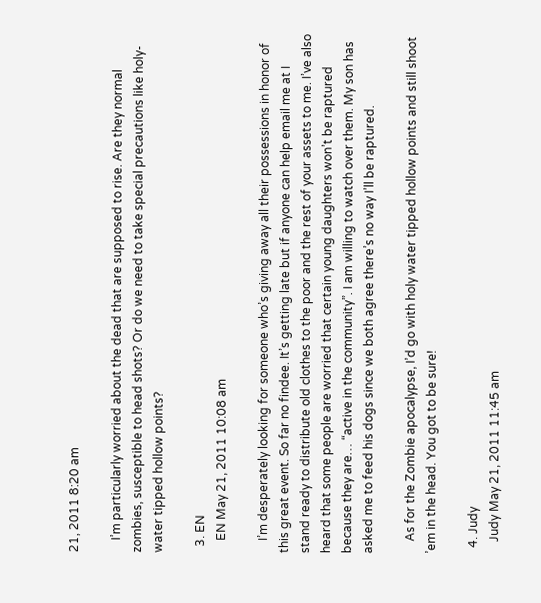21, 2011 8:20 am

    I’m particularly worried about the dead that are supposed to rise. Are they normal zombies, susceptible to head shots? Or do we need to take special precautions like holy-water tipped hollow points?

  3. EN
    EN May 21, 2011 10:08 am

    I’m desperately looking for someone who’s giving away all their possessions in honor of this great event. So far no findee. It’s getting late but if anyone can help email me at I stand ready to distribute old clothes to the poor and the rest of your assets to me. I’ve also heard that some people are worried that certain young daughters won’t be raptured because they are… “active in the community”. I am willing to watch over them. My son has asked me to feed his dogs since we both agree there’s no way I’ll be raptured.

    As for the Zombie apocalypse, I’d go with holy water tipped hollow points and still shoot ’em in the head. You got to be sure!

  4. Judy
    Judy May 21, 2011 11:45 am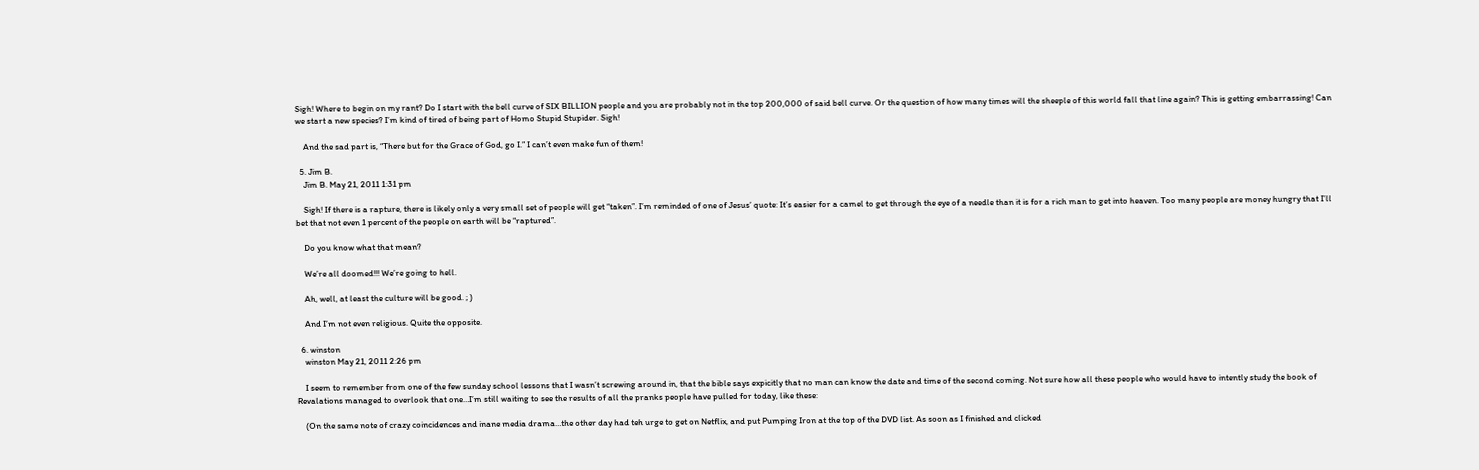Sigh! Where to begin on my rant? Do I start with the bell curve of SIX BILLION people and you are probably not in the top 200,000 of said bell curve. Or the question of how many times will the sheeple of this world fall that line again? This is getting embarrassing! Can we start a new species? I’m kind of tired of being part of Homo Stupid Stupider. Sigh!

    And the sad part is, “There but for the Grace of God, go I.” I can’t even make fun of them!

  5. Jim B.
    Jim B. May 21, 2011 1:31 pm

    Sigh! If there is a rapture, there is likely only a very small set of people will get “taken”. I’m reminded of one of Jesus’ quote: It’s easier for a camel to get through the eye of a needle than it is for a rich man to get into heaven. Too many people are money hungry that I’ll bet that not even 1 percent of the people on earth will be “raptured”.

    Do you know what that mean?

    We’re all doomed!!! We’re going to hell.

    Ah, well, at least the culture will be good. ; )

    And I’m not even religious. Quite the opposite.

  6. winston
    winston May 21, 2011 2:26 pm

    I seem to remember from one of the few sunday school lessons that I wasn’t screwing around in, that the bible says expicitly that no man can know the date and time of the second coming. Not sure how all these people who would have to intently study the book of Revalations managed to overlook that one…I’m still waiting to see the results of all the pranks people have pulled for today, like these:

    (On the same note of crazy coincidences and inane media drama…the other day had teh urge to get on Netflix, and put Pumping Iron at the top of the DVD list. As soon as I finished and clicked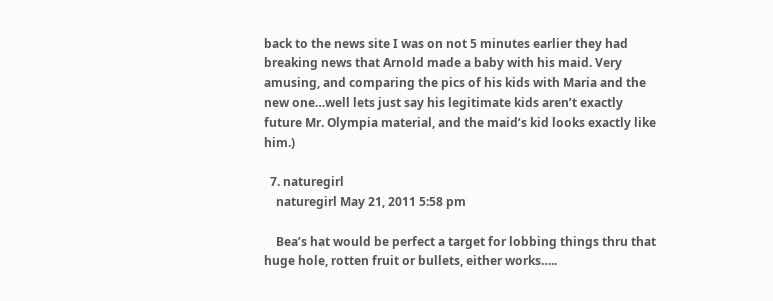back to the news site I was on not 5 minutes earlier they had breaking news that Arnold made a baby with his maid. Very amusing, and comparing the pics of his kids with Maria and the new one…well lets just say his legitimate kids aren’t exactly future Mr. Olympia material, and the maid’s kid looks exactly like him.)

  7. naturegirl
    naturegirl May 21, 2011 5:58 pm

    Bea’s hat would be perfect a target for lobbing things thru that huge hole, rotten fruit or bullets, either works…..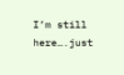I’m still here….just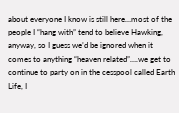about everyone I know is still here…most of the people I “hang with” tend to believe Hawking, anyway, so I guess we’d be ignored when it comes to anything “heaven related”….we get to continue to party on in the cesspool called Earth Life, I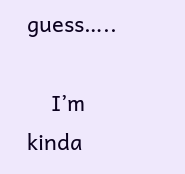guess…..

    I’m kinda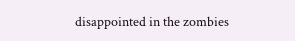disappointed in the zombies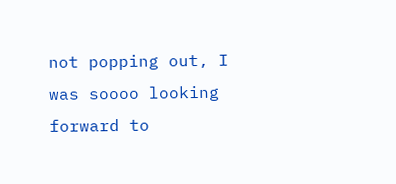not popping out, I was soooo looking forward to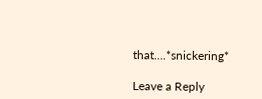that….*snickering*

Leave a Reply